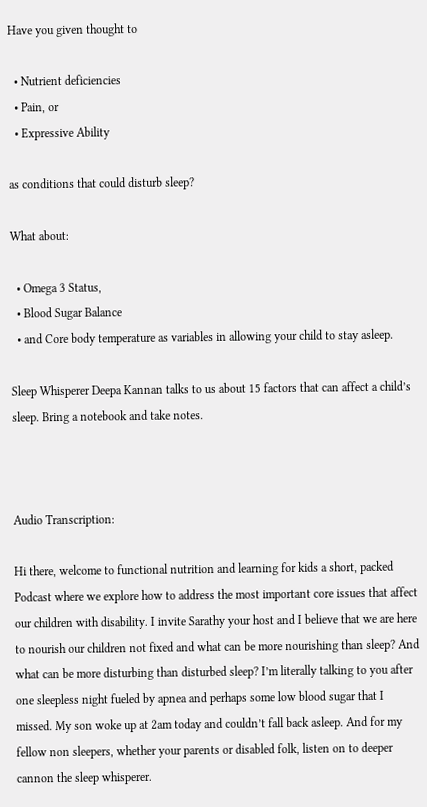Have you given thought to

  • Nutrient deficiencies
  • Pain, or
  • Expressive Ability

as conditions that could disturb sleep?

What about:

  • Omega 3 Status,
  • Blood Sugar Balance
  • and Core body temperature as variables in allowing your child to stay asleep.

Sleep Whisperer Deepa Kannan talks to us about 15 factors that can affect a child’s sleep. Bring a notebook and take notes.



Audio Transcription:

Hi there, welcome to functional nutrition and learning for kids a short, packed Podcast where we explore how to address the most important core issues that affect our children with disability. I invite Sarathy your host and I believe that we are here to nourish our children not fixed and what can be more nourishing than sleep? And what can be more disturbing than disturbed sleep? I’m literally talking to you after one sleepless night fueled by apnea and perhaps some low blood sugar that I missed. My son woke up at 2am today and couldn’t fall back asleep. And for my fellow non sleepers, whether your parents or disabled folk, listen on to deeper cannon the sleep whisperer.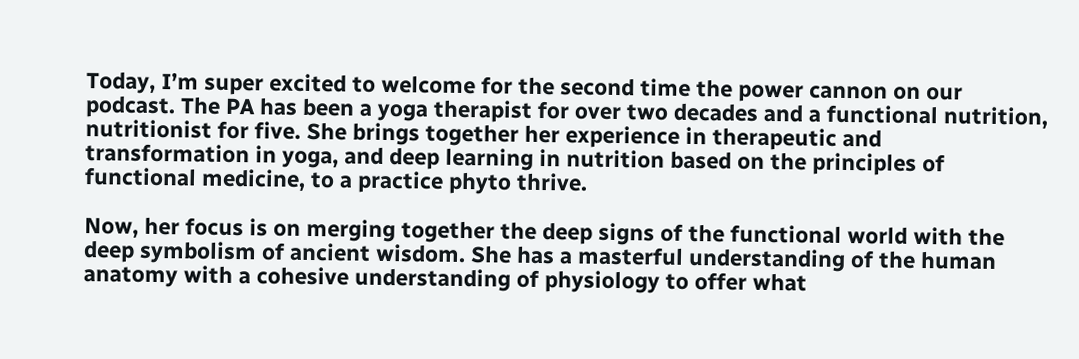Today, I’m super excited to welcome for the second time the power cannon on our podcast. The PA has been a yoga therapist for over two decades and a functional nutrition, nutritionist for five. She brings together her experience in therapeutic and transformation in yoga, and deep learning in nutrition based on the principles of functional medicine, to a practice phyto thrive.

Now, her focus is on merging together the deep signs of the functional world with the deep symbolism of ancient wisdom. She has a masterful understanding of the human anatomy with a cohesive understanding of physiology to offer what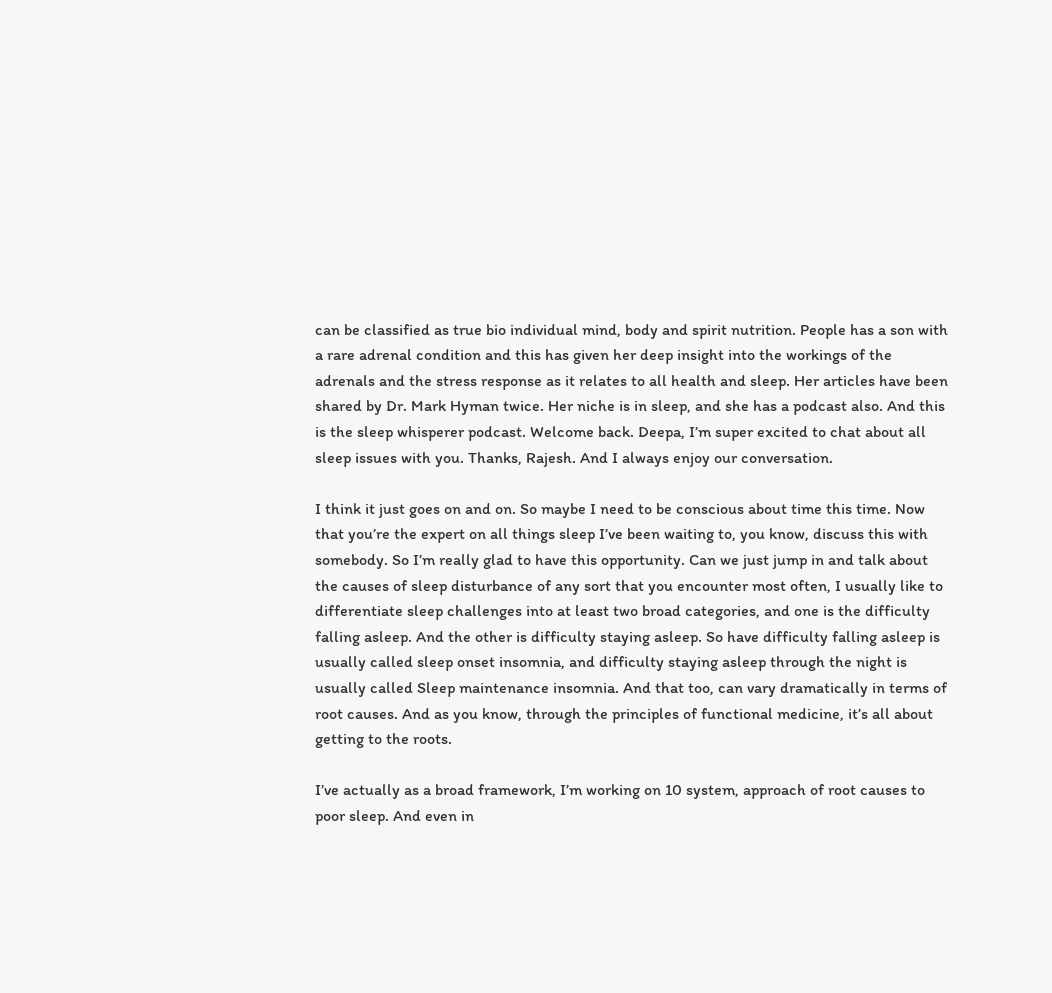can be classified as true bio individual mind, body and spirit nutrition. People has a son with a rare adrenal condition and this has given her deep insight into the workings of the adrenals and the stress response as it relates to all health and sleep. Her articles have been shared by Dr. Mark Hyman twice. Her niche is in sleep, and she has a podcast also. And this is the sleep whisperer podcast. Welcome back. Deepa, I’m super excited to chat about all sleep issues with you. Thanks, Rajesh. And I always enjoy our conversation.

I think it just goes on and on. So maybe I need to be conscious about time this time. Now that you’re the expert on all things sleep I’ve been waiting to, you know, discuss this with somebody. So I’m really glad to have this opportunity. Can we just jump in and talk about the causes of sleep disturbance of any sort that you encounter most often, I usually like to differentiate sleep challenges into at least two broad categories, and one is the difficulty falling asleep. And the other is difficulty staying asleep. So have difficulty falling asleep is usually called sleep onset insomnia, and difficulty staying asleep through the night is usually called Sleep maintenance insomnia. And that too, can vary dramatically in terms of root causes. And as you know, through the principles of functional medicine, it’s all about getting to the roots.

I’ve actually as a broad framework, I’m working on 10 system, approach of root causes to poor sleep. And even in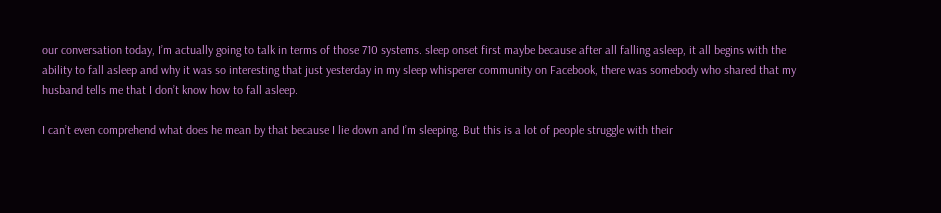our conversation today, I’m actually going to talk in terms of those 710 systems. sleep onset first maybe because after all falling asleep, it all begins with the ability to fall asleep and why it was so interesting that just yesterday in my sleep whisperer community on Facebook, there was somebody who shared that my husband tells me that I don’t know how to fall asleep.

I can’t even comprehend what does he mean by that because I lie down and I’m sleeping. But this is a lot of people struggle with their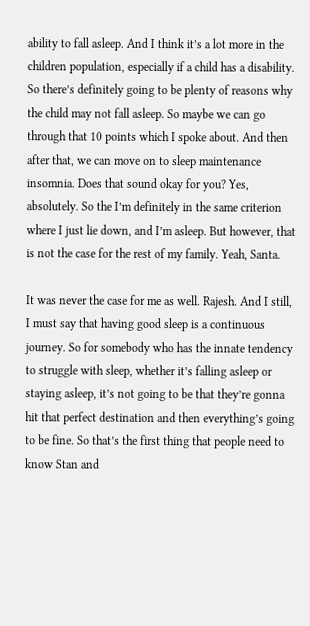ability to fall asleep. And I think it’s a lot more in the children population, especially if a child has a disability. So there’s definitely going to be plenty of reasons why the child may not fall asleep. So maybe we can go through that 10 points which I spoke about. And then after that, we can move on to sleep maintenance insomnia. Does that sound okay for you? Yes, absolutely. So the I’m definitely in the same criterion where I just lie down, and I’m asleep. But however, that is not the case for the rest of my family. Yeah, Santa.

It was never the case for me as well. Rajesh. And I still, I must say that having good sleep is a continuous journey. So for somebody who has the innate tendency to struggle with sleep, whether it’s falling asleep or staying asleep, it’s not going to be that they’re gonna hit that perfect destination and then everything’s going to be fine. So that’s the first thing that people need to know Stan and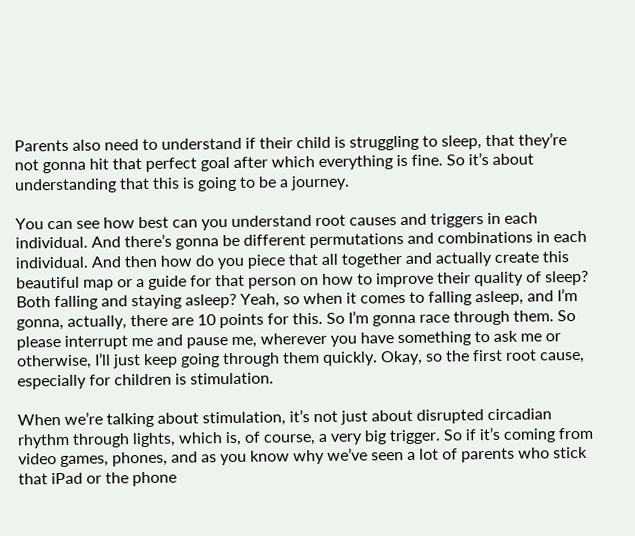Parents also need to understand if their child is struggling to sleep, that they’re not gonna hit that perfect goal after which everything is fine. So it’s about understanding that this is going to be a journey.

You can see how best can you understand root causes and triggers in each individual. And there’s gonna be different permutations and combinations in each individual. And then how do you piece that all together and actually create this beautiful map or a guide for that person on how to improve their quality of sleep? Both falling and staying asleep? Yeah, so when it comes to falling asleep, and I’m gonna, actually, there are 10 points for this. So I’m gonna race through them. So please interrupt me and pause me, wherever you have something to ask me or otherwise, I’ll just keep going through them quickly. Okay, so the first root cause, especially for children is stimulation.

When we’re talking about stimulation, it’s not just about disrupted circadian rhythm through lights, which is, of course, a very big trigger. So if it’s coming from video games, phones, and as you know why we’ve seen a lot of parents who stick that iPad or the phone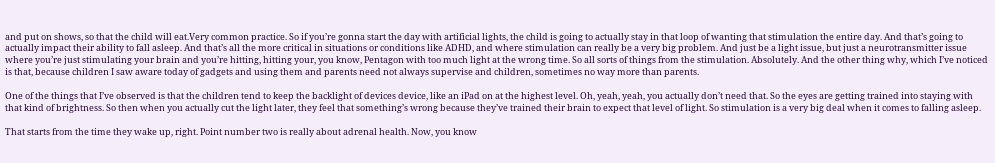and put on shows, so that the child will eat.Very common practice. So if you’re gonna start the day with artificial lights, the child is going to actually stay in that loop of wanting that stimulation the entire day. And that’s going to actually impact their ability to fall asleep. And that’s all the more critical in situations or conditions like ADHD, and where stimulation can really be a very big problem. And just be a light issue, but just a neurotransmitter issue where you’re just stimulating your brain and you’re hitting, hitting your, you know, Pentagon with too much light at the wrong time. So all sorts of things from the stimulation. Absolutely. And the other thing why, which I’ve noticed is that, because children I saw aware today of gadgets and using them and parents need not always supervise and children, sometimes no way more than parents.

One of the things that I’ve observed is that the children tend to keep the backlight of devices device, like an iPad on at the highest level. Oh, yeah, yeah, you actually don’t need that. So the eyes are getting trained into staying with that kind of brightness. So then when you actually cut the light later, they feel that something’s wrong because they’ve trained their brain to expect that level of light. So stimulation is a very big deal when it comes to falling asleep.

That starts from the time they wake up, right. Point number two is really about adrenal health. Now, you know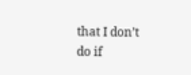that I don’t do if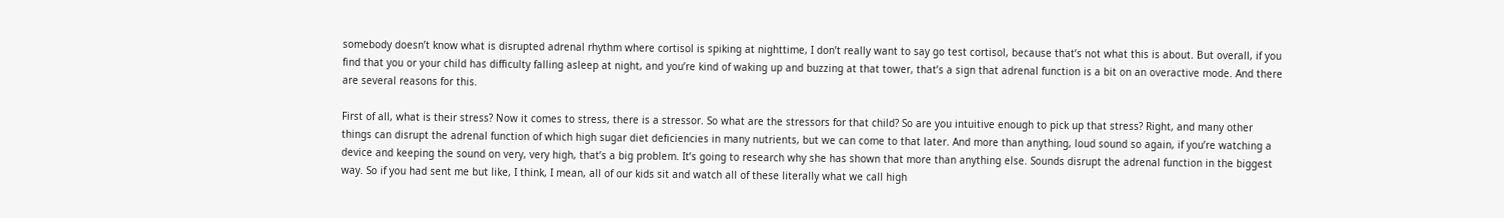somebody doesn’t know what is disrupted adrenal rhythm where cortisol is spiking at nighttime, I don’t really want to say go test cortisol, because that’s not what this is about. But overall, if you find that you or your child has difficulty falling asleep at night, and you’re kind of waking up and buzzing at that tower, that’s a sign that adrenal function is a bit on an overactive mode. And there are several reasons for this.

First of all, what is their stress? Now it comes to stress, there is a stressor. So what are the stressors for that child? So are you intuitive enough to pick up that stress? Right, and many other things can disrupt the adrenal function of which high sugar diet deficiencies in many nutrients, but we can come to that later. And more than anything, loud sound so again, if you’re watching a device and keeping the sound on very, very high, that’s a big problem. It’s going to research why she has shown that more than anything else. Sounds disrupt the adrenal function in the biggest way. So if you had sent me but like, I think, I mean, all of our kids sit and watch all of these literally what we call high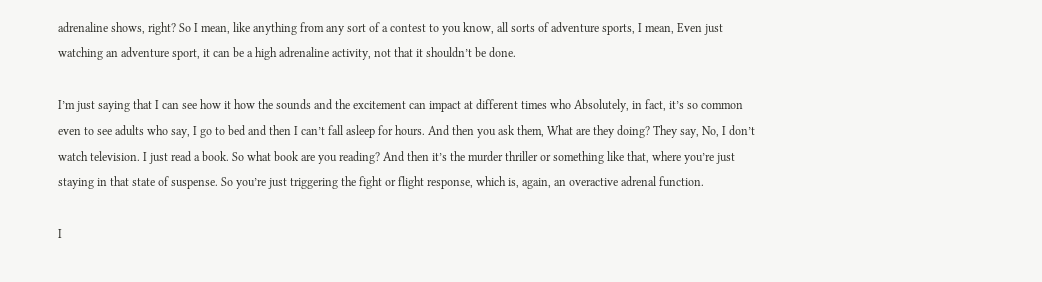adrenaline shows, right? So I mean, like anything from any sort of a contest to you know, all sorts of adventure sports, I mean, Even just watching an adventure sport, it can be a high adrenaline activity, not that it shouldn’t be done.

I’m just saying that I can see how it how the sounds and the excitement can impact at different times who Absolutely, in fact, it’s so common even to see adults who say, I go to bed and then I can’t fall asleep for hours. And then you ask them, What are they doing? They say, No, I don’t watch television. I just read a book. So what book are you reading? And then it’s the murder thriller or something like that, where you’re just staying in that state of suspense. So you’re just triggering the fight or flight response, which is, again, an overactive adrenal function.

I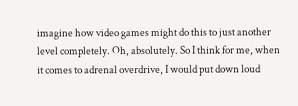imagine how video games might do this to just another level completely. Oh, absolutely. So I think for me, when it comes to adrenal overdrive, I would put down loud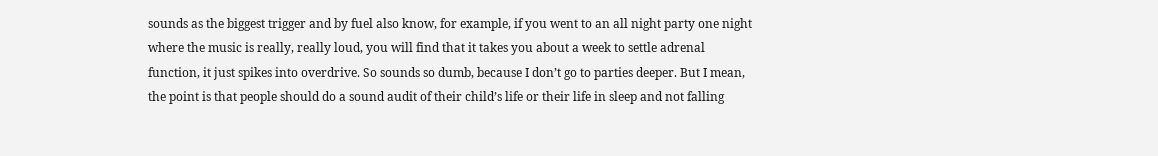sounds as the biggest trigger and by fuel also know, for example, if you went to an all night party one night where the music is really, really loud, you will find that it takes you about a week to settle adrenal function, it just spikes into overdrive. So sounds so dumb, because I don’t go to parties deeper. But I mean, the point is that people should do a sound audit of their child’s life or their life in sleep and not falling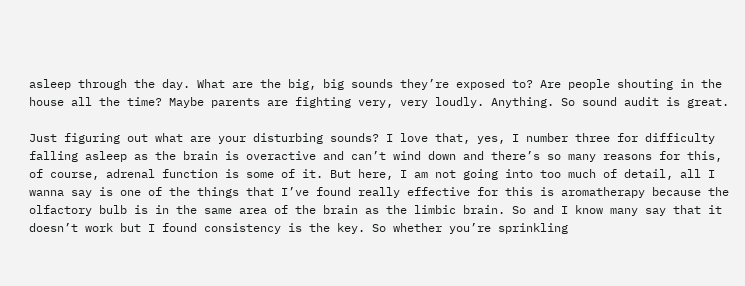asleep through the day. What are the big, big sounds they’re exposed to? Are people shouting in the house all the time? Maybe parents are fighting very, very loudly. Anything. So sound audit is great.

Just figuring out what are your disturbing sounds? I love that, yes, I number three for difficulty falling asleep as the brain is overactive and can’t wind down and there’s so many reasons for this, of course, adrenal function is some of it. But here, I am not going into too much of detail, all I wanna say is one of the things that I’ve found really effective for this is aromatherapy because the olfactory bulb is in the same area of the brain as the limbic brain. So and I know many say that it doesn’t work but I found consistency is the key. So whether you’re sprinkling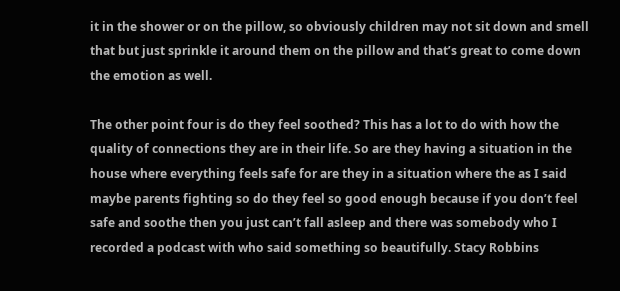it in the shower or on the pillow, so obviously children may not sit down and smell that but just sprinkle it around them on the pillow and that’s great to come down the emotion as well.

The other point four is do they feel soothed? This has a lot to do with how the quality of connections they are in their life. So are they having a situation in the house where everything feels safe for are they in a situation where the as I said maybe parents fighting so do they feel so good enough because if you don’t feel safe and soothe then you just can’t fall asleep and there was somebody who I recorded a podcast with who said something so beautifully. Stacy Robbins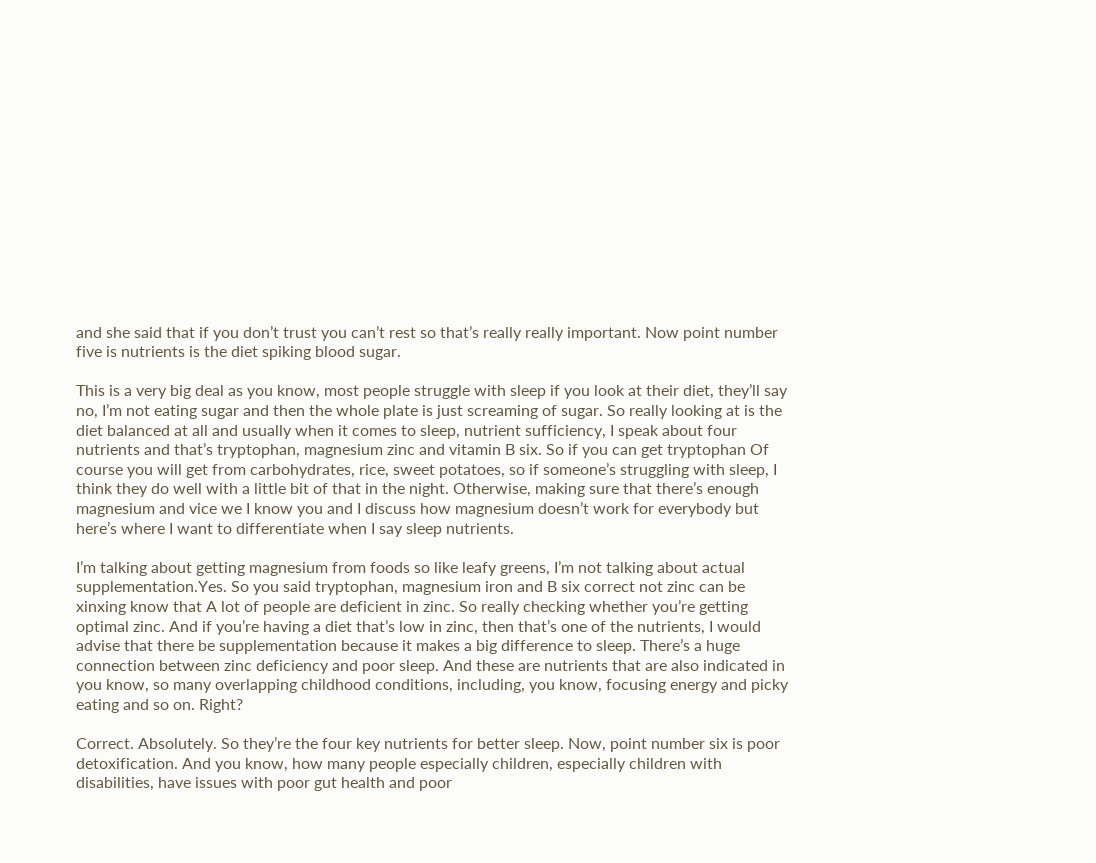and she said that if you don’t trust you can’t rest so that’s really really important. Now point number five is nutrients is the diet spiking blood sugar.

This is a very big deal as you know, most people struggle with sleep if you look at their diet, they’ll say no, I’m not eating sugar and then the whole plate is just screaming of sugar. So really looking at is the diet balanced at all and usually when it comes to sleep, nutrient sufficiency, I speak about four nutrients and that’s tryptophan, magnesium zinc and vitamin B six. So if you can get tryptophan Of course you will get from carbohydrates, rice, sweet potatoes, so if someone’s struggling with sleep, I think they do well with a little bit of that in the night. Otherwise, making sure that there’s enough magnesium and vice we I know you and I discuss how magnesium doesn’t work for everybody but here’s where I want to differentiate when I say sleep nutrients.

I’m talking about getting magnesium from foods so like leafy greens, I’m not talking about actual supplementation.Yes. So you said tryptophan, magnesium iron and B six correct not zinc can be xinxing know that A lot of people are deficient in zinc. So really checking whether you’re getting optimal zinc. And if you’re having a diet that’s low in zinc, then that’s one of the nutrients, I would advise that there be supplementation because it makes a big difference to sleep. There’s a huge connection between zinc deficiency and poor sleep. And these are nutrients that are also indicated in you know, so many overlapping childhood conditions, including, you know, focusing energy and picky eating and so on. Right?

Correct. Absolutely. So they’re the four key nutrients for better sleep. Now, point number six is poor detoxification. And you know, how many people especially children, especially children with disabilities, have issues with poor gut health and poor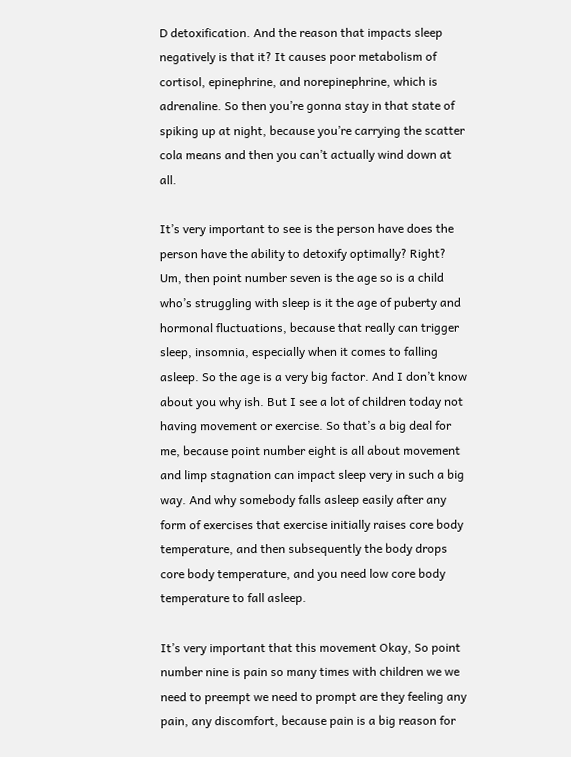D detoxification. And the reason that impacts sleep negatively is that it? It causes poor metabolism of cortisol, epinephrine, and norepinephrine, which is adrenaline. So then you’re gonna stay in that state of spiking up at night, because you’re carrying the scatter cola means and then you can’t actually wind down at all.

It’s very important to see is the person have does the person have the ability to detoxify optimally? Right? Um, then point number seven is the age so is a child who’s struggling with sleep is it the age of puberty and hormonal fluctuations, because that really can trigger sleep, insomnia, especially when it comes to falling asleep. So the age is a very big factor. And I don’t know about you why ish. But I see a lot of children today not having movement or exercise. So that’s a big deal for me, because point number eight is all about movement and limp stagnation can impact sleep very in such a big way. And why somebody falls asleep easily after any form of exercises that exercise initially raises core body temperature, and then subsequently the body drops core body temperature, and you need low core body temperature to fall asleep.

It’s very important that this movement Okay, So point number nine is pain so many times with children we we need to preempt we need to prompt are they feeling any pain, any discomfort, because pain is a big reason for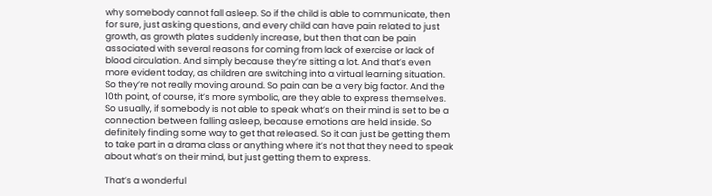why somebody cannot fall asleep. So if the child is able to communicate, then for sure, just asking questions, and every child can have pain related to just growth, as growth plates suddenly increase, but then that can be pain associated with several reasons for coming from lack of exercise or lack of blood circulation. And simply because they’re sitting a lot. And that’s even more evident today, as children are switching into a virtual learning situation. So they’re not really moving around. So pain can be a very big factor. And the 10th point, of course, it’s more symbolic, are they able to express themselves. So usually, if somebody is not able to speak what’s on their mind is set to be a connection between falling asleep, because emotions are held inside. So definitely finding some way to get that released. So it can just be getting them to take part in a drama class or anything where it’s not that they need to speak about what’s on their mind, but just getting them to express.

That’s a wonderful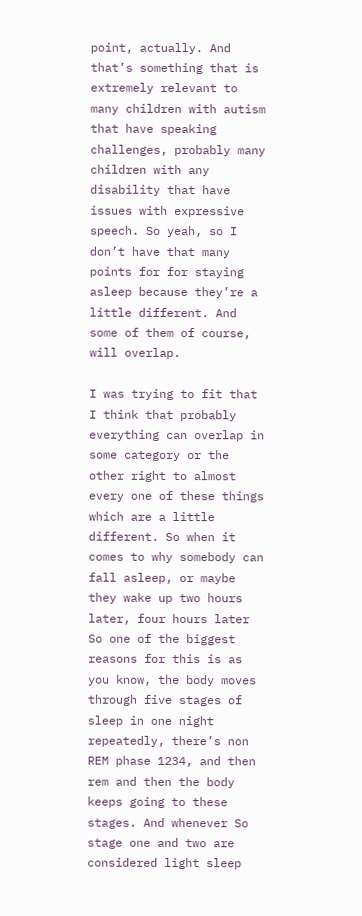point, actually. And that’s something that is extremely relevant to many children with autism that have speaking challenges, probably many children with any disability that have issues with expressive speech. So yeah, so I don’t have that many points for for staying asleep because they’re a little different. And some of them of course, will overlap.

I was trying to fit that I think that probably everything can overlap in some category or the other right to almost every one of these things which are a little different. So when it comes to why somebody can fall asleep, or maybe they wake up two hours later, four hours later So one of the biggest reasons for this is as you know, the body moves through five stages of sleep in one night repeatedly, there’s non REM phase 1234, and then rem and then the body keeps going to these stages. And whenever So stage one and two are considered light sleep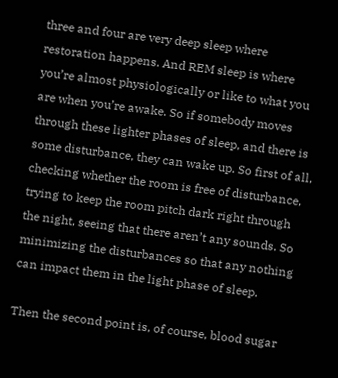three and four are very deep sleep where restoration happens. And REM sleep is where you’re almost physiologically or like to what you are when you’re awake. So if somebody moves through these lighter phases of sleep, and there is some disturbance, they can wake up. So first of all, checking whether the room is free of disturbance, trying to keep the room pitch dark right through the night, seeing that there aren’t any sounds. So minimizing the disturbances so that any nothing can impact them in the light phase of sleep.

Then the second point is, of course, blood sugar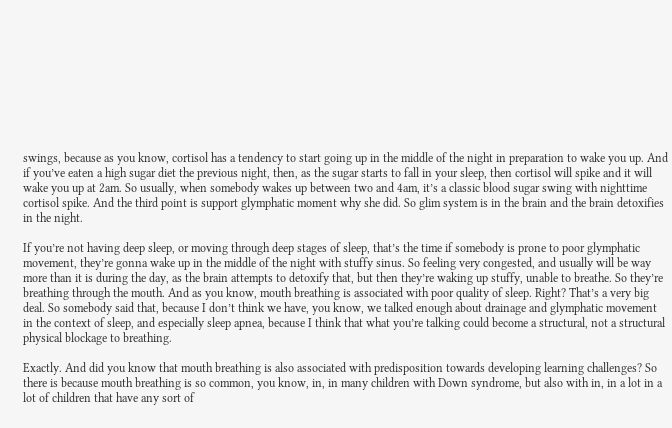swings, because as you know, cortisol has a tendency to start going up in the middle of the night in preparation to wake you up. And if you’ve eaten a high sugar diet the previous night, then, as the sugar starts to fall in your sleep, then cortisol will spike and it will wake you up at 2am. So usually, when somebody wakes up between two and 4am, it’s a classic blood sugar swing with nighttime cortisol spike. And the third point is support glymphatic moment why she did. So glim system is in the brain and the brain detoxifies in the night.

If you’re not having deep sleep, or moving through deep stages of sleep, that’s the time if somebody is prone to poor glymphatic movement, they’re gonna wake up in the middle of the night with stuffy sinus. So feeling very congested, and usually will be way more than it is during the day, as the brain attempts to detoxify that, but then they’re waking up stuffy, unable to breathe. So they’re breathing through the mouth. And as you know, mouth breathing is associated with poor quality of sleep. Right? That’s a very big deal. So somebody said that, because I don’t think we have, you know, we talked enough about drainage and glymphatic movement in the context of sleep, and especially sleep apnea, because I think that what you’re talking could become a structural, not a structural physical blockage to breathing.

Exactly. And did you know that mouth breathing is also associated with predisposition towards developing learning challenges? So there is because mouth breathing is so common, you know, in, in many children with Down syndrome, but also with in, in a lot in a lot of children that have any sort of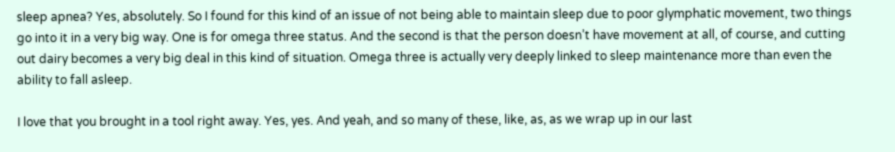sleep apnea? Yes, absolutely. So I found for this kind of an issue of not being able to maintain sleep due to poor glymphatic movement, two things go into it in a very big way. One is for omega three status. And the second is that the person doesn’t have movement at all, of course, and cutting out dairy becomes a very big deal in this kind of situation. Omega three is actually very deeply linked to sleep maintenance more than even the ability to fall asleep.

I love that you brought in a tool right away. Yes, yes. And yeah, and so many of these, like, as, as we wrap up in our last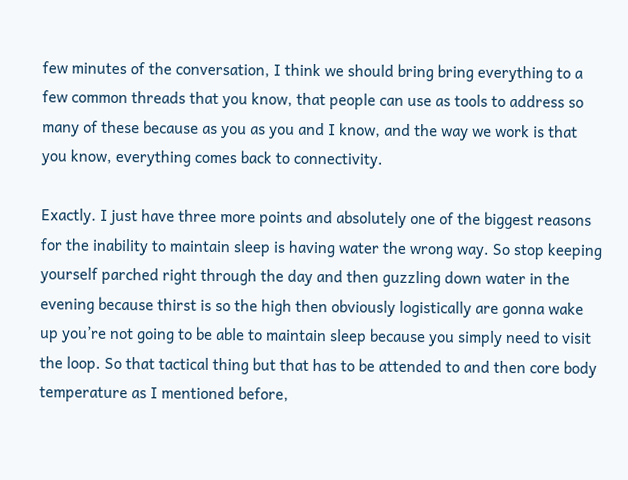few minutes of the conversation, I think we should bring bring everything to a few common threads that you know, that people can use as tools to address so many of these because as you as you and I know, and the way we work is that you know, everything comes back to connectivity.

Exactly. I just have three more points and absolutely one of the biggest reasons for the inability to maintain sleep is having water the wrong way. So stop keeping yourself parched right through the day and then guzzling down water in the evening because thirst is so the high then obviously logistically are gonna wake up you’re not going to be able to maintain sleep because you simply need to visit the loop. So that tactical thing but that has to be attended to and then core body temperature as I mentioned before,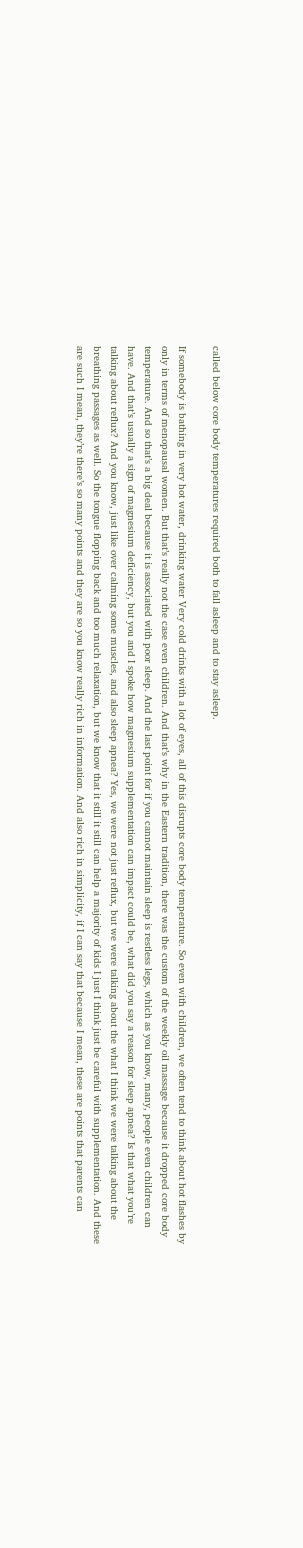called below core body temperatures required both to fall asleep and to stay asleep.

If somebody is bathing in very hot water, drinking water Very cold drinks with a lot of eyes, all of this disrupts core body temperature. So even with children, we often tend to think about hot flashes by only in terms of menopausal women. But that’s really not the case even children. And that’s why in the Eastern tradition, there was the custom of the weekly oil massage because it dropped core body temperature. And so that’s a big deal because it is associated with poor sleep. And the last point for if you cannot maintain sleep is restless legs, which as you know, many, people even children can have. And that’s usually a sign of magnesium deficiency, but you and I spoke how magnesium supplementation can impact could be, what did you say a reason for sleep apnea? Is that what you’re talking about reflux? And you know, just like over calming some muscles, and also sleep apnea? Yes, we were not just reflux, but we were talking about the what I think we were talking about the breathing passages as well. So the tongue flopping back and too much relaxation, but we know that it still it still can help a majority of kids I just I think just be careful with supplementation. And these are such I mean, they’re there’s so many points and they are so you know really rich in information. And also rich in simplicity, if I can say that because I mean, these are points that parents can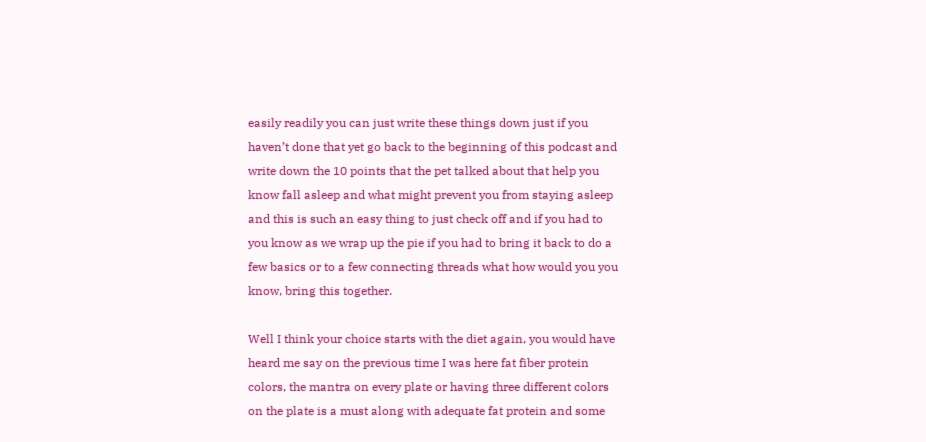easily readily you can just write these things down just if you haven’t done that yet go back to the beginning of this podcast and write down the 10 points that the pet talked about that help you know fall asleep and what might prevent you from staying asleep and this is such an easy thing to just check off and if you had to you know as we wrap up the pie if you had to bring it back to do a few basics or to a few connecting threads what how would you you know, bring this together.

Well I think your choice starts with the diet again, you would have heard me say on the previous time I was here fat fiber protein colors, the mantra on every plate or having three different colors on the plate is a must along with adequate fat protein and some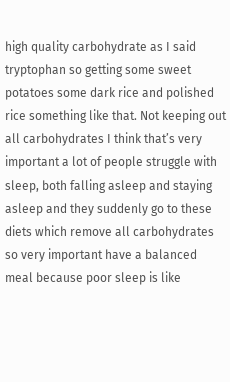high quality carbohydrate as I said tryptophan so getting some sweet potatoes some dark rice and polished rice something like that. Not keeping out all carbohydrates I think that’s very important a lot of people struggle with sleep, both falling asleep and staying asleep and they suddenly go to these diets which remove all carbohydrates so very important have a balanced meal because poor sleep is like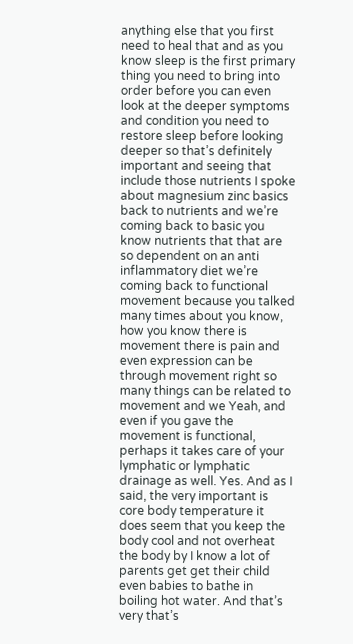anything else that you first need to heal that and as you know sleep is the first primary thing you need to bring into order before you can even look at the deeper symptoms and condition you need to restore sleep before looking deeper so that’s definitely important and seeing that include those nutrients I spoke about magnesium zinc basics back to nutrients and we’re coming back to basic you know nutrients that that are so dependent on an anti inflammatory diet we’re coming back to functional movement because you talked many times about you know, how you know there is movement there is pain and even expression can be through movement right so many things can be related to movement and we Yeah, and even if you gave the movement is functional, perhaps it takes care of your lymphatic or lymphatic drainage as well. Yes. And as I said, the very important is core body temperature it does seem that you keep the body cool and not overheat the body by I know a lot of parents get get their child even babies to bathe in boiling hot water. And that’s very that’s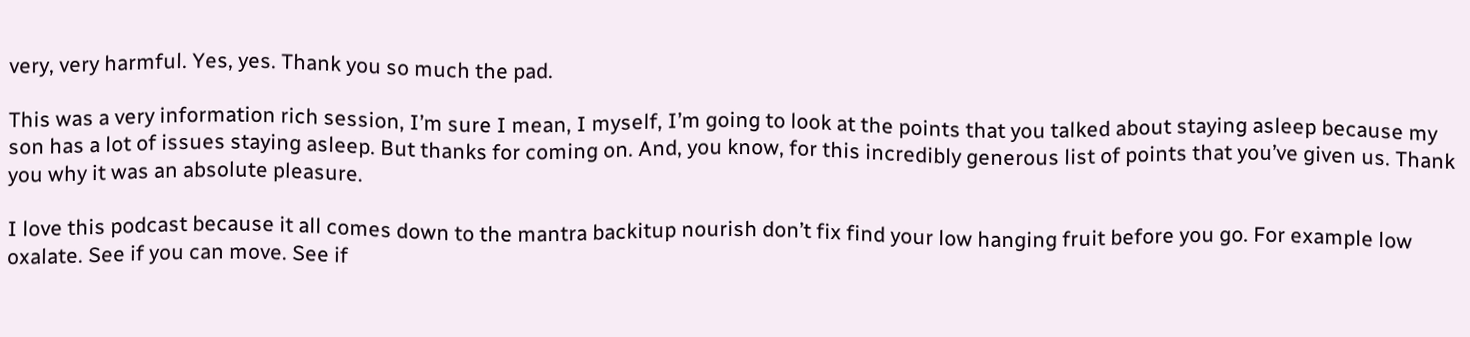very, very harmful. Yes, yes. Thank you so much the pad.

This was a very information rich session, I’m sure I mean, I myself, I’m going to look at the points that you talked about staying asleep because my son has a lot of issues staying asleep. But thanks for coming on. And, you know, for this incredibly generous list of points that you’ve given us. Thank you why it was an absolute pleasure.

I love this podcast because it all comes down to the mantra backitup nourish don’t fix find your low hanging fruit before you go. For example low oxalate. See if you can move. See if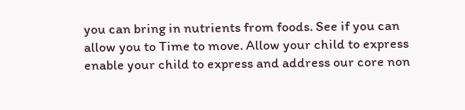you can bring in nutrients from foods. See if you can allow you to Time to move. Allow your child to express enable your child to express and address our core non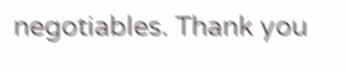negotiables. Thank you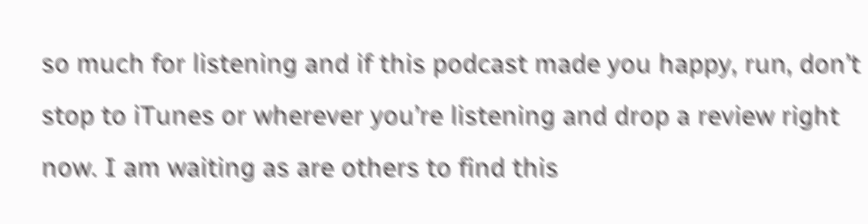so much for listening and if this podcast made you happy, run, don’t stop to iTunes or wherever you’re listening and drop a review right now. I am waiting as are others to find this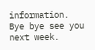information. Bye bye see you next week.